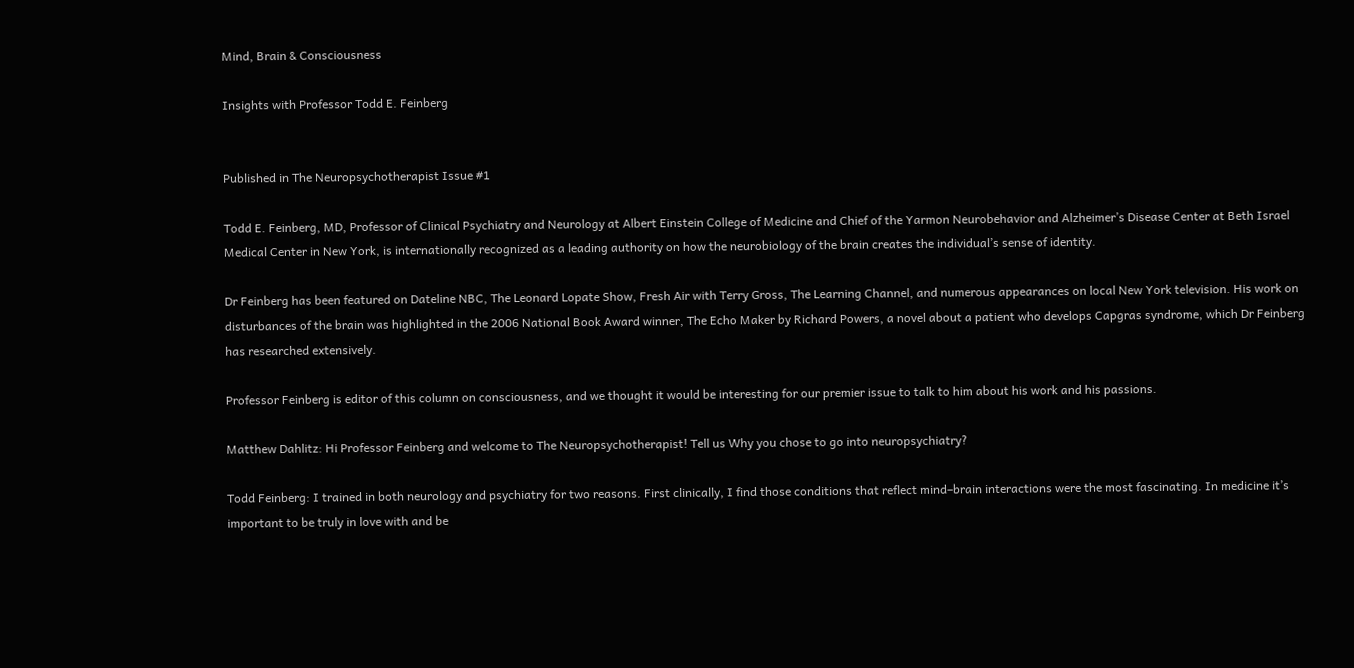Mind, Brain & Consciousness

Insights with Professor Todd E. Feinberg


Published in The Neuropsychotherapist Issue #1

Todd E. Feinberg, MD, Professor of Clinical Psychiatry and Neurology at Albert Einstein College of Medicine and Chief of the Yarmon Neurobehavior and Alzheimer’s Disease Center at Beth Israel Medical Center in New York, is internationally recognized as a leading authority on how the neurobiology of the brain creates the individual’s sense of identity.

Dr Feinberg has been featured on Dateline NBC, The Leonard Lopate Show, Fresh Air with Terry Gross, The Learning Channel, and numerous appearances on local New York television. His work on disturbances of the brain was highlighted in the 2006 National Book Award winner, The Echo Maker by Richard Powers, a novel about a patient who develops Capgras syndrome, which Dr Feinberg has researched extensively.

Professor Feinberg is editor of this column on consciousness, and we thought it would be interesting for our premier issue to talk to him about his work and his passions.

Matthew Dahlitz: Hi Professor Feinberg and welcome to The Neuropsychotherapist! Tell us Why you chose to go into neuropsychiatry?

Todd Feinberg: I trained in both neurology and psychiatry for two reasons. First clinically, I find those conditions that reflect mind–brain interactions were the most fascinating. In medicine it’s important to be truly in love with and be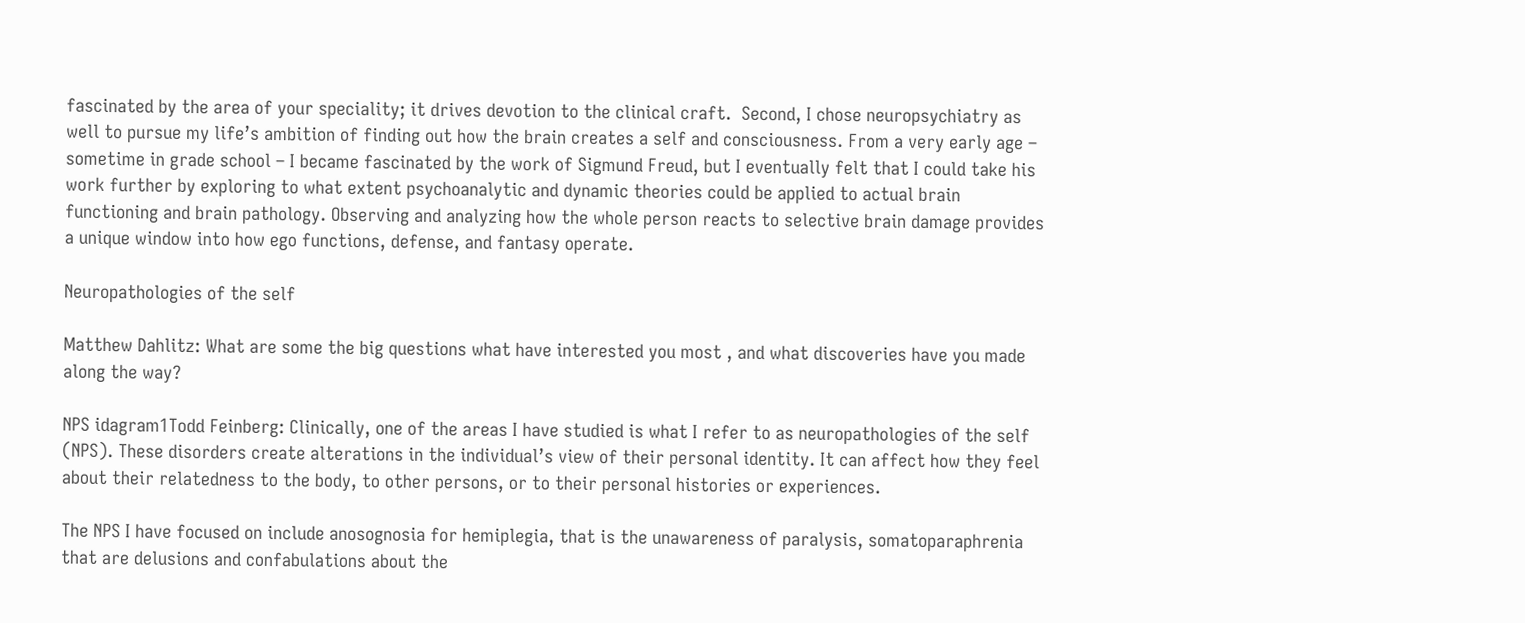fascinated by the area of your speciality; it drives devotion to the clinical craft.  Second, I chose neuropsychiatry as well to pursue my life’s ambition of finding out how the brain creates a self and consciousness. From a very early age – sometime in grade school – I became fascinated by the work of Sigmund Freud, but I eventually felt that I could take his work further by exploring to what extent psychoanalytic and dynamic theories could be applied to actual brain functioning and brain pathology. Observing and analyzing how the whole person reacts to selective brain damage provides a unique window into how ego functions, defense, and fantasy operate.

Neuropathologies of the self

Matthew Dahlitz: What are some the big questions what have interested you most , and what discoveries have you made along the way?

NPS idagram1Todd Feinberg: Clinically, one of the areas I have studied is what I refer to as neuropathologies of the self (NPS). These disorders create alterations in the individual’s view of their personal identity. It can affect how they feel about their relatedness to the body, to other persons, or to their personal histories or experiences.

The NPS I have focused on include anosognosia for hemiplegia, that is the unawareness of paralysis, somatoparaphrenia that are delusions and confabulations about the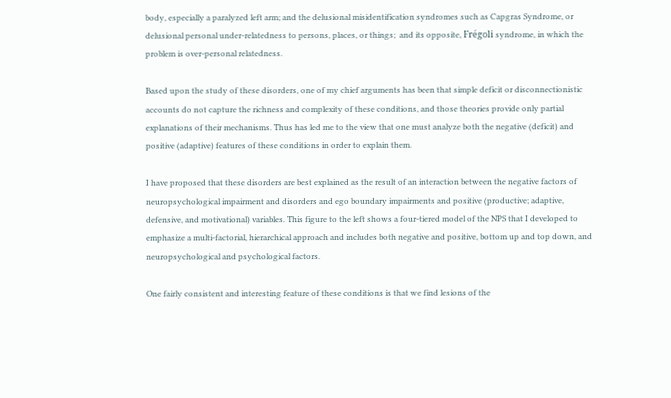body, especially a paralyzed left arm; and the delusional misidentification syndromes such as Capgras Syndrome, or delusional personal under-relatedness to persons, places, or things;  and its opposite, Frégoli syndrome, in which the problem is over-personal relatedness.

Based upon the study of these disorders, one of my chief arguments has been that simple deficit or disconnectionistic accounts do not capture the richness and complexity of these conditions, and those theories provide only partial explanations of their mechanisms. Thus has led me to the view that one must analyze both the negative (deficit) and positive (adaptive) features of these conditions in order to explain them.

I have proposed that these disorders are best explained as the result of an interaction between the negative factors of neuropsychological impairment and disorders and ego boundary impairments and positive (productive; adaptive, defensive, and motivational) variables. This figure to the left shows a four-tiered model of the NPS that I developed to emphasize a multi-factorial, hierarchical approach and includes both negative and positive, bottom up and top down, and neuropsychological and psychological factors.

One fairly consistent and interesting feature of these conditions is that we find lesions of the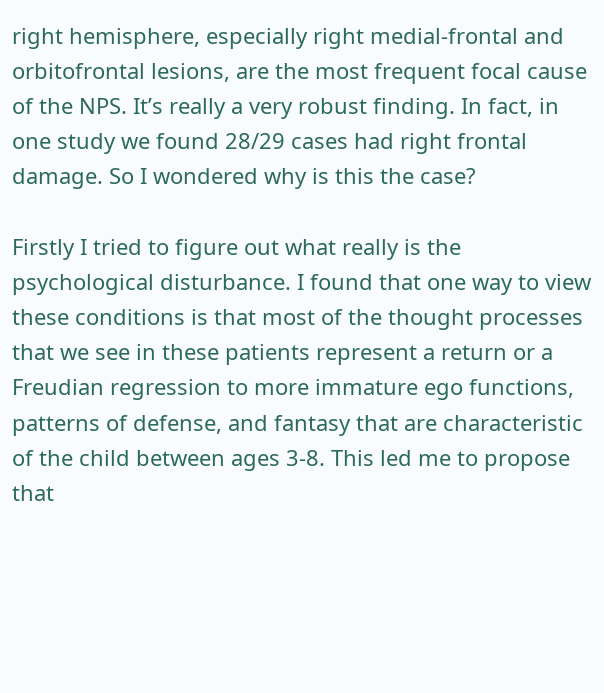right hemisphere, especially right medial-frontal and orbitofrontal lesions, are the most frequent focal cause of the NPS. It’s really a very robust finding. In fact, in one study we found 28/29 cases had right frontal damage. So I wondered why is this the case?

Firstly I tried to figure out what really is the psychological disturbance. I found that one way to view these conditions is that most of the thought processes that we see in these patients represent a return or a Freudian regression to more immature ego functions, patterns of defense, and fantasy that are characteristic of the child between ages 3-8. This led me to propose that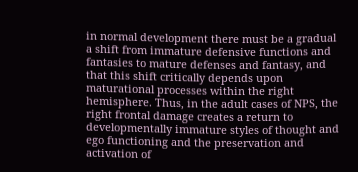in normal development there must be a gradual a shift from immature defensive functions and fantasies to mature defenses and fantasy, and that this shift critically depends upon maturational processes within the right hemisphere. Thus, in the adult cases of NPS, the right frontal damage creates a return to developmentally immature styles of thought and ego functioning and the preservation and activation of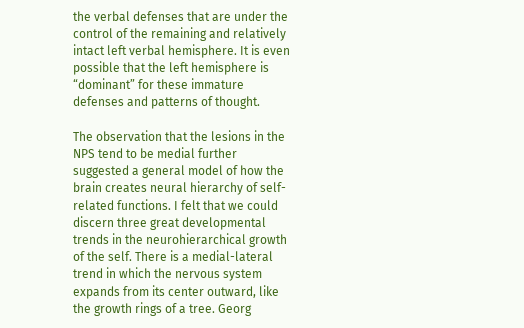the verbal defenses that are under the control of the remaining and relatively intact left verbal hemisphere. It is even possible that the left hemisphere is “dominant” for these immature defenses and patterns of thought.

The observation that the lesions in the NPS tend to be medial further suggested a general model of how the brain creates neural hierarchy of self-related functions. I felt that we could discern three great developmental trends in the neurohierarchical growth of the self. There is a medial-lateral trend in which the nervous system expands from its center outward, like the growth rings of a tree. Georg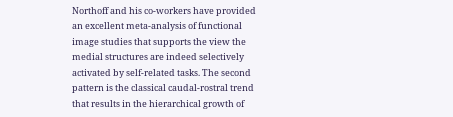Northoff and his co-workers have provided an excellent meta-analysis of functional image studies that supports the view the medial structures are indeed selectively activated by self-related tasks. The second pattern is the classical caudal-rostral trend that results in the hierarchical growth of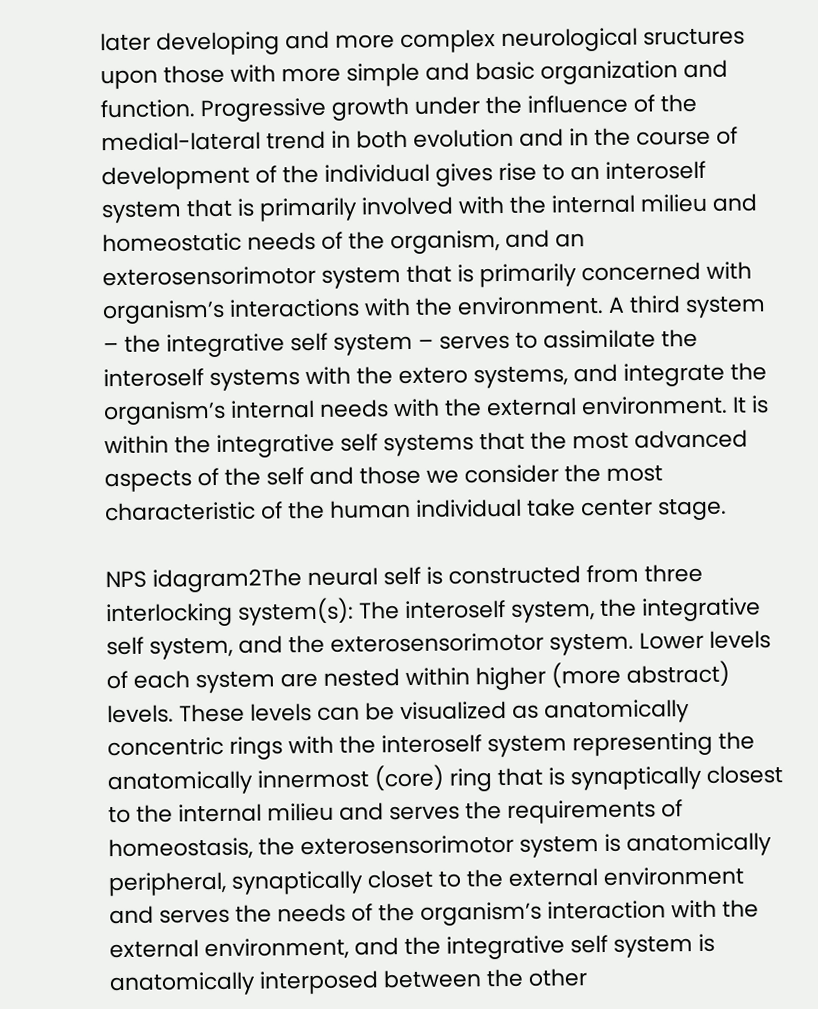later developing and more complex neurological sructures upon those with more simple and basic organization and function. Progressive growth under the influence of the medial-lateral trend in both evolution and in the course of development of the individual gives rise to an interoself system that is primarily involved with the internal milieu and homeostatic needs of the organism, and an exterosensorimotor system that is primarily concerned with organism’s interactions with the environment. A third system – the integrative self system – serves to assimilate the interoself systems with the extero systems, and integrate the organism’s internal needs with the external environment. It is within the integrative self systems that the most advanced aspects of the self and those we consider the most characteristic of the human individual take center stage.

NPS idagram2The neural self is constructed from three interlocking system(s): The interoself system, the integrative self system, and the exterosensorimotor system. Lower levels of each system are nested within higher (more abstract) levels. These levels can be visualized as anatomically concentric rings with the interoself system representing the anatomically innermost (core) ring that is synaptically closest to the internal milieu and serves the requirements of homeostasis, the exterosensorimotor system is anatomically peripheral, synaptically closet to the external environment and serves the needs of the organism’s interaction with the external environment, and the integrative self system is anatomically interposed between the other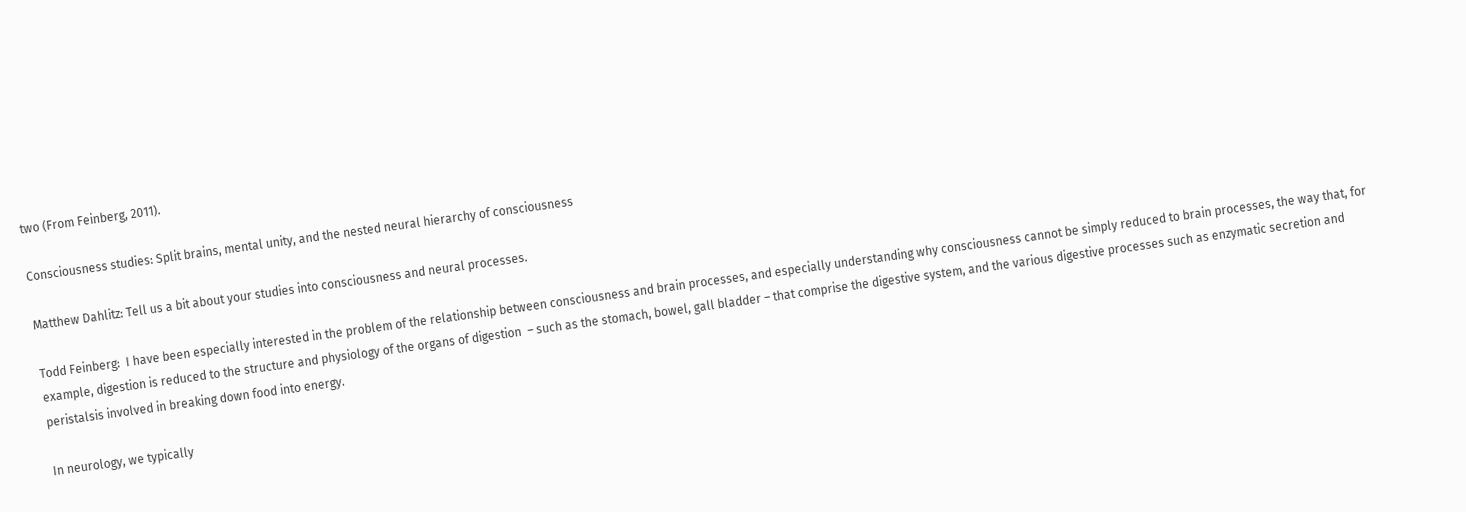two (From Feinberg, 2011).

Consciousness studies: Split brains, mental unity, and the nested neural hierarchy of consciousness

Matthew Dahlitz: Tell us a bit about your studies into consciousness and neural processes.

Todd Feinberg:  I have been especially interested in the problem of the relationship between consciousness and brain processes, and especially understanding why consciousness cannot be simply reduced to brain processes, the way that, for example, digestion is reduced to the structure and physiology of the organs of digestion  – such as the stomach, bowel, gall bladder – that comprise the digestive system, and the various digestive processes such as enzymatic secretion and peristalsis involved in breaking down food into energy.

In neurology, we typically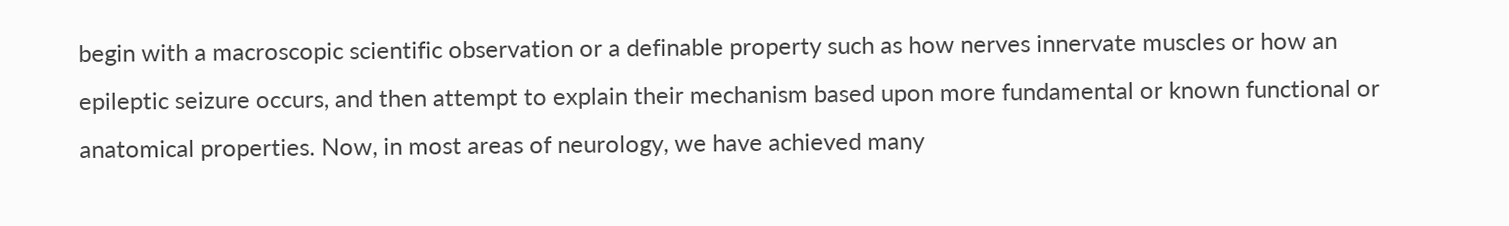begin with a macroscopic scientific observation or a definable property such as how nerves innervate muscles or how an epileptic seizure occurs, and then attempt to explain their mechanism based upon more fundamental or known functional or anatomical properties. Now, in most areas of neurology, we have achieved many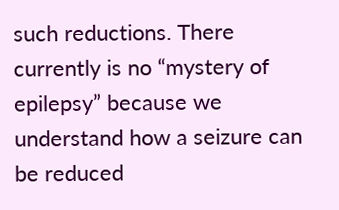such reductions. There currently is no “mystery of epilepsy” because we understand how a seizure can be reduced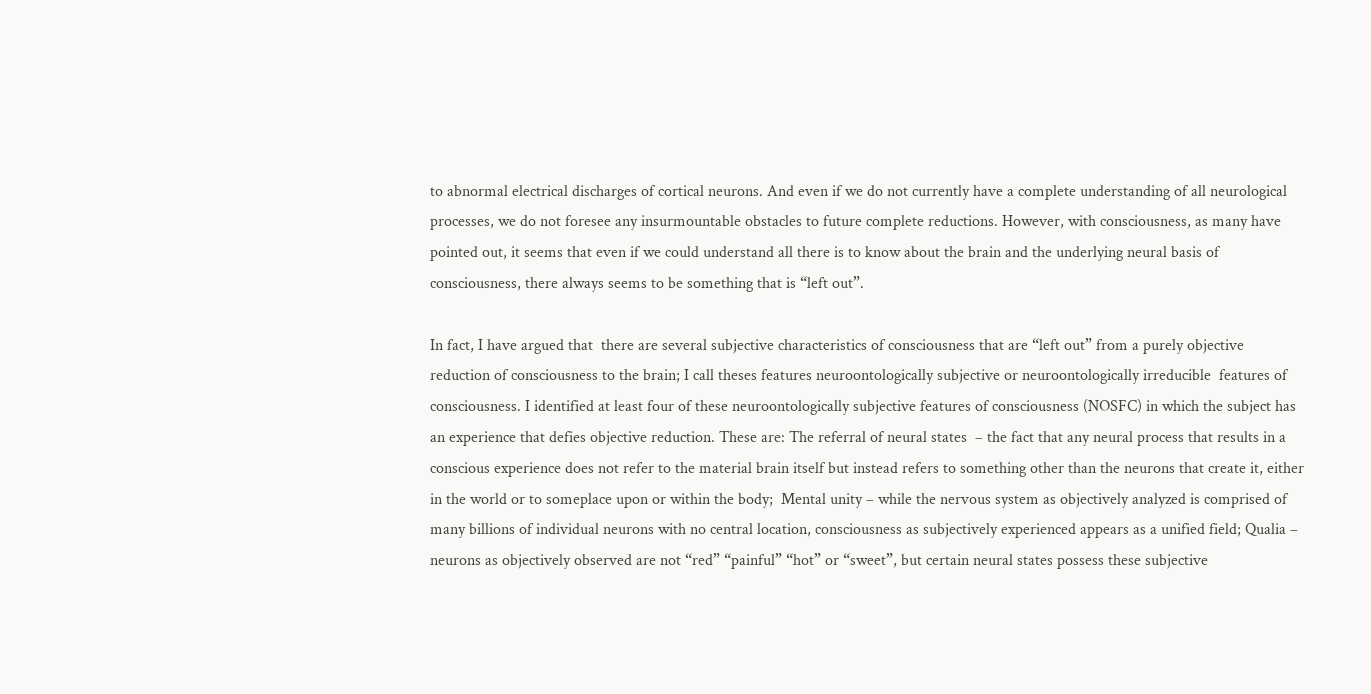to abnormal electrical discharges of cortical neurons. And even if we do not currently have a complete understanding of all neurological processes, we do not foresee any insurmountable obstacles to future complete reductions. However, with consciousness, as many have pointed out, it seems that even if we could understand all there is to know about the brain and the underlying neural basis of consciousness, there always seems to be something that is “left out”.

In fact, I have argued that  there are several subjective characteristics of consciousness that are “left out” from a purely objective reduction of consciousness to the brain; I call theses features neuroontologically subjective or neuroontologically irreducible  features of consciousness. I identified at least four of these neuroontologically subjective features of consciousness (NOSFC) in which the subject has an experience that defies objective reduction. These are: The referral of neural states  – the fact that any neural process that results in a conscious experience does not refer to the material brain itself but instead refers to something other than the neurons that create it, either in the world or to someplace upon or within the body;  Mental unity – while the nervous system as objectively analyzed is comprised of many billions of individual neurons with no central location, consciousness as subjectively experienced appears as a unified field; Qualia – neurons as objectively observed are not “red” “painful” “hot” or “sweet”, but certain neural states possess these subjective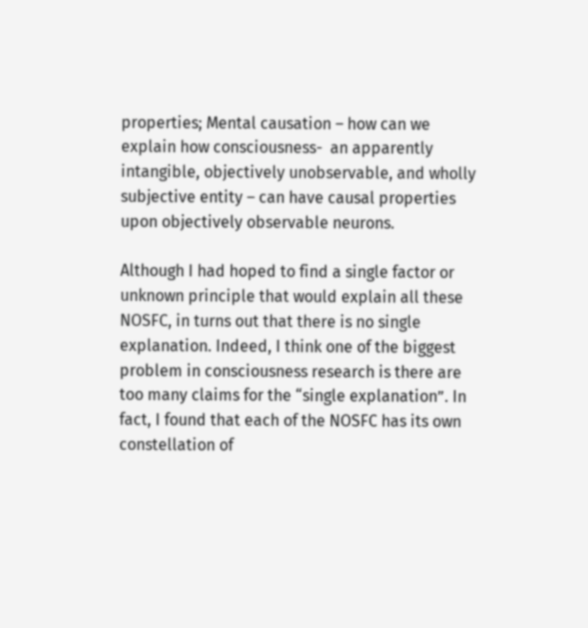properties; Mental causation – how can we  explain how consciousness-  an apparently intangible, objectively unobservable, and wholly subjective entity – can have causal properties upon objectively observable neurons.

Although I had hoped to find a single factor or unknown principle that would explain all these NOSFC, in turns out that there is no single explanation. Indeed, I think one of the biggest problem in consciousness research is there are too many claims for the “single explanation”. In fact, I found that each of the NOSFC has its own constellation of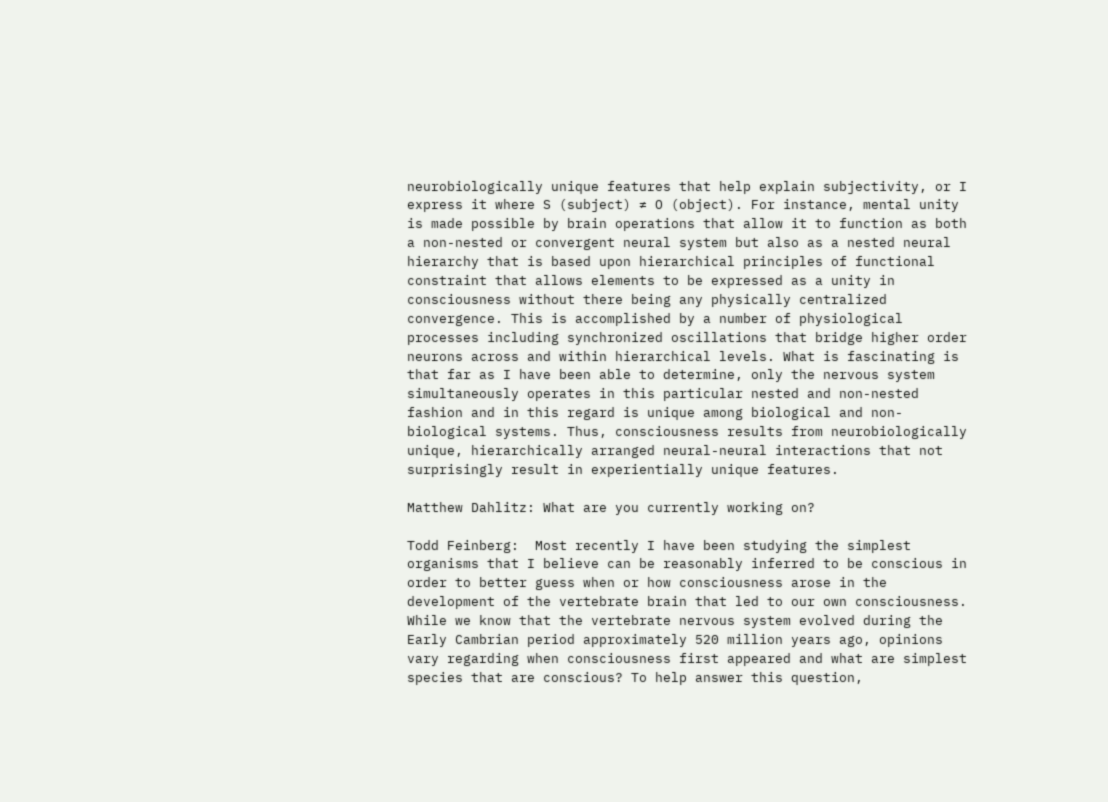neurobiologically unique features that help explain subjectivity, or I express it where S (subject) ≠ O (object). For instance, mental unity is made possible by brain operations that allow it to function as both a non-nested or convergent neural system but also as a nested neural hierarchy that is based upon hierarchical principles of functional constraint that allows elements to be expressed as a unity in consciousness without there being any physically centralized convergence. This is accomplished by a number of physiological processes including synchronized oscillations that bridge higher order neurons across and within hierarchical levels. What is fascinating is that far as I have been able to determine, only the nervous system simultaneously operates in this particular nested and non-nested fashion and in this regard is unique among biological and non-biological systems. Thus, consciousness results from neurobiologically unique, hierarchically arranged neural-neural interactions that not surprisingly result in experientially unique features.

Matthew Dahlitz: What are you currently working on?

Todd Feinberg:  Most recently I have been studying the simplest organisms that I believe can be reasonably inferred to be conscious in order to better guess when or how consciousness arose in the development of the vertebrate brain that led to our own consciousness. While we know that the vertebrate nervous system evolved during the Early Cambrian period approximately 520 million years ago, opinions vary regarding when consciousness first appeared and what are simplest species that are conscious? To help answer this question,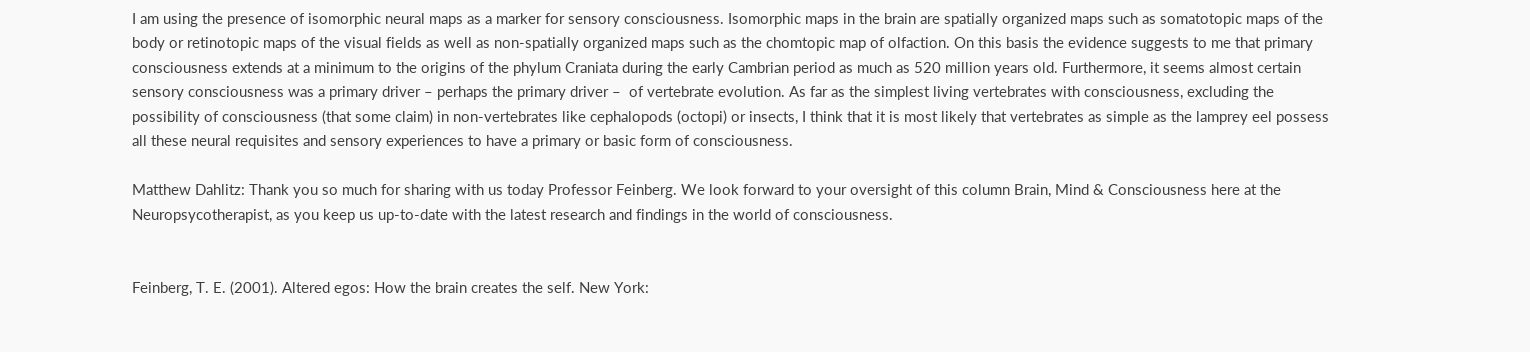I am using the presence of isomorphic neural maps as a marker for sensory consciousness. Isomorphic maps in the brain are spatially organized maps such as somatotopic maps of the body or retinotopic maps of the visual fields as well as non-spatially organized maps such as the chomtopic map of olfaction. On this basis the evidence suggests to me that primary consciousness extends at a minimum to the origins of the phylum Craniata during the early Cambrian period as much as 520 million years old. Furthermore, it seems almost certain sensory consciousness was a primary driver – perhaps the primary driver –  of vertebrate evolution. As far as the simplest living vertebrates with consciousness, excluding the possibility of consciousness (that some claim) in non-vertebrates like cephalopods (octopi) or insects, I think that it is most likely that vertebrates as simple as the lamprey eel possess all these neural requisites and sensory experiences to have a primary or basic form of consciousness.

Matthew Dahlitz: Thank you so much for sharing with us today Professor Feinberg. We look forward to your oversight of this column Brain, Mind & Consciousness here at the Neuropsycotherapist, as you keep us up-to-date with the latest research and findings in the world of consciousness.


Feinberg, T. E. (2001). Altered egos: How the brain creates the self. New York: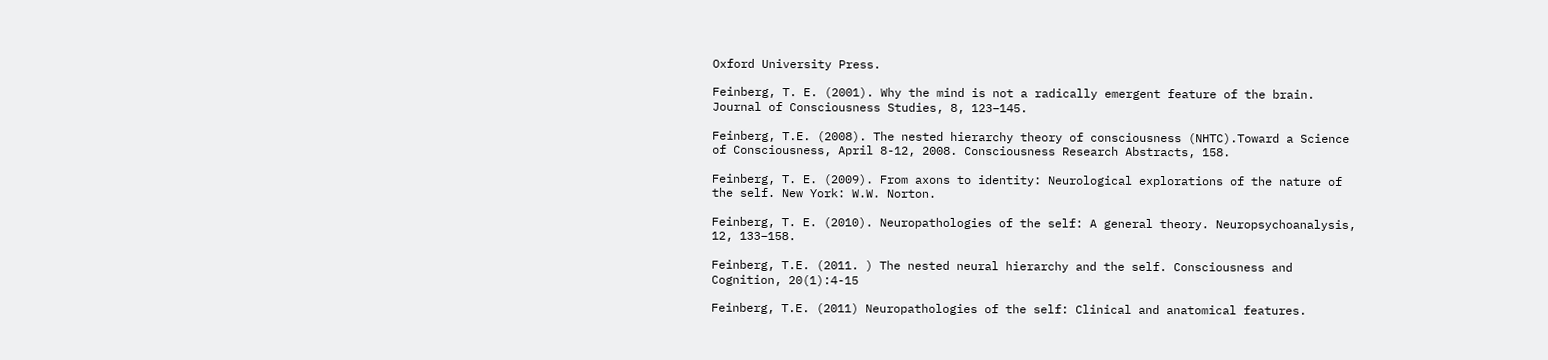Oxford University Press.

Feinberg, T. E. (2001). Why the mind is not a radically emergent feature of the brain. Journal of Consciousness Studies, 8, 123–145.

Feinberg, T.E. (2008). The nested hierarchy theory of consciousness (NHTC).Toward a Science of Consciousness, April 8-12, 2008. Consciousness Research Abstracts, 158.

Feinberg, T. E. (2009). From axons to identity: Neurological explorations of the nature of the self. New York: W.W. Norton.

Feinberg, T. E. (2010). Neuropathologies of the self: A general theory. Neuropsychoanalysis, 12, 133–158.

Feinberg, T.E. (2011. ) The nested neural hierarchy and the self. Consciousness and Cognition, 20(1):4-15

Feinberg, T.E. (2011) Neuropathologies of the self: Clinical and anatomical features.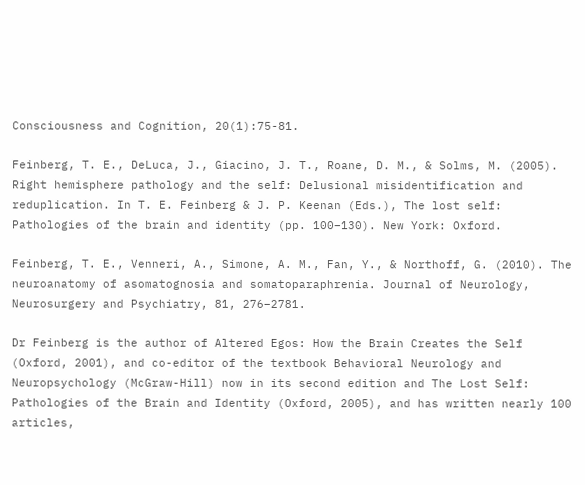Consciousness and Cognition, 20(1):75-81.

Feinberg, T. E., DeLuca, J., Giacino, J. T., Roane, D. M., & Solms, M. (2005). Right hemisphere pathology and the self: Delusional misidentification and reduplication. In T. E. Feinberg & J. P. Keenan (Eds.), The lost self: Pathologies of the brain and identity (pp. 100–130). New York: Oxford.

Feinberg, T. E., Venneri, A., Simone, A. M., Fan, Y., & Northoff, G. (2010). The neuroanatomy of asomatognosia and somatoparaphrenia. Journal of Neurology, Neurosurgery and Psychiatry, 81, 276–2781.

Dr Feinberg is the author of Altered Egos: How the Brain Creates the Self (Oxford, 2001), and co-editor of the textbook Behavioral Neurology and Neuropsychology (McGraw-Hill) now in its second edition and The Lost Self: Pathologies of the Brain and Identity (Oxford, 2005), and has written nearly 100 articles,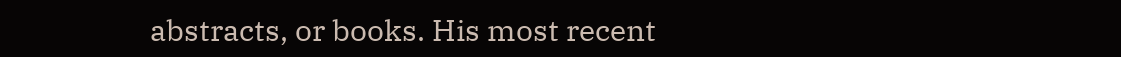abstracts, or books. His most recent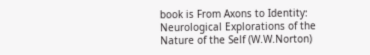book is From Axons to Identity: Neurological Explorations of the Nature of the Self (W.W.Norton)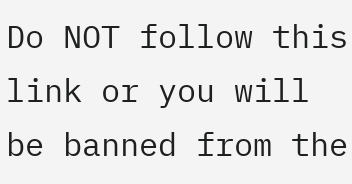Do NOT follow this link or you will be banned from the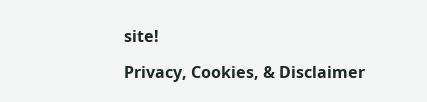site!

Privacy, Cookies, & Disclaimer